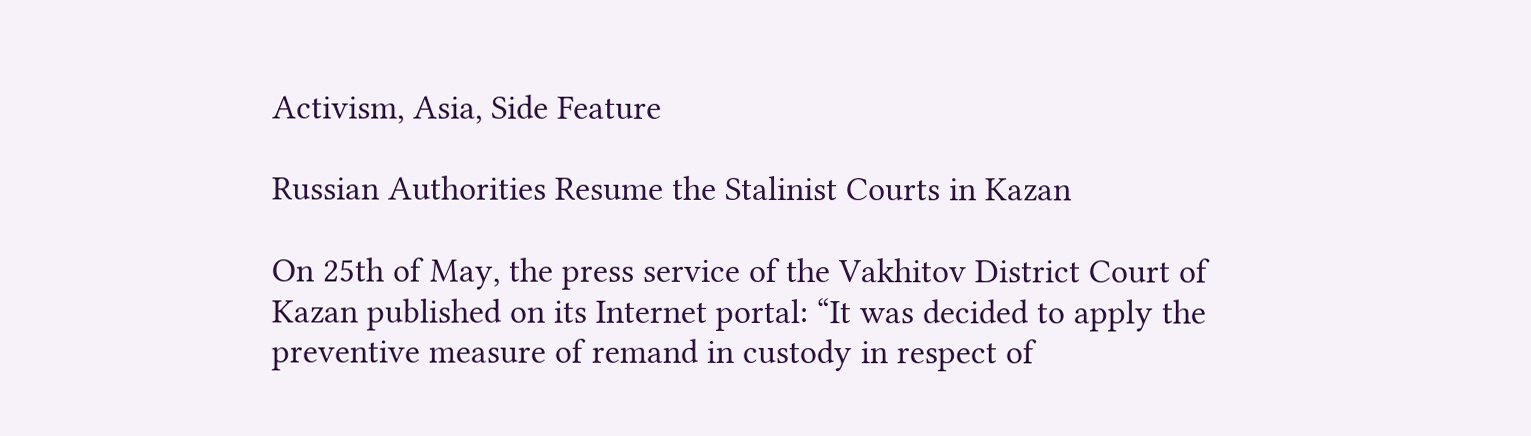Activism, Asia, Side Feature

Russian Authorities Resume the Stalinist Courts in Kazan

On 25th of May, the press service of the Vakhitov District Court of Kazan published on its Internet portal: “It was decided to apply the preventive measure of remand in custody in respect of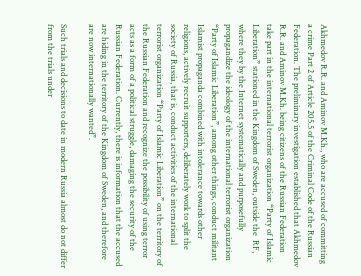Akhmedov R.R. and Aminov M.Kh., who are accused of committing a crime Part 2 of Article 205.5 of the Criminal Code of the Russian Federation. The preliminary investigation established that Akhmedov R.R. and Aminov M.Kh. being citizens of the Russian Federation take part in the international terrorist organization “Party of Islamic Liberation” stationed in the Kingdom of Sweden, outside the  RF, where they by the Internet systematically and purposefully propagandize the ideology of the international terrorist organization “Party of Islamic Liberation”, among other things, conduct militant Islamist propaganda combined with intolerance towards other religions, actively recruit supporters, deliberately work to split the society of Russia, that is, conduct activities of the international terrorist organization “Party of Islamic Liberation” on the territory of the Russian Federation and recognize the possibility of using terror acts as a form of a political struggle, damaging the security of the Russian Federation. Currently, there is information that the accused are hiding in the territory of the Kingdom of Sweden, and therefore are now internationally wanted”.

Such trials and decisions to date in modern Russia almost do not differ from the trials under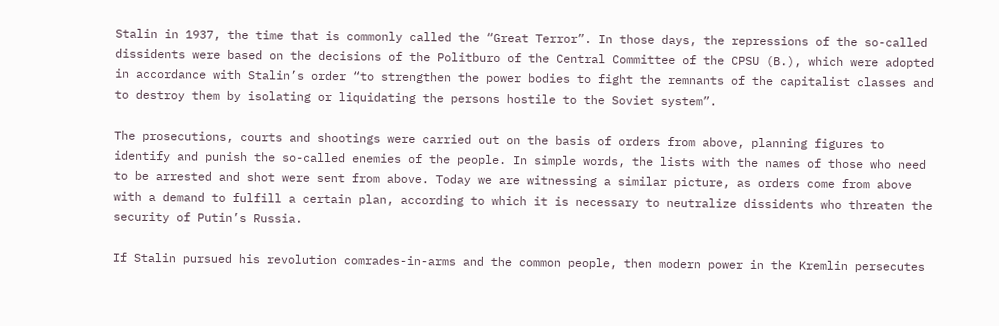Stalin in 1937, the time that is commonly called the “Great Terror”. In those days, the repressions of the so-called dissidents were based on the decisions of the Politburo of the Central Committee of the CPSU (B.), which were adopted in accordance with Stalin’s order “to strengthen the power bodies to fight the remnants of the capitalist classes and to destroy them by isolating or liquidating the persons hostile to the Soviet system”.

The prosecutions, courts and shootings were carried out on the basis of orders from above, planning figures to identify and punish the so-called enemies of the people. In simple words, the lists with the names of those who need to be arrested and shot were sent from above. Today we are witnessing a similar picture, as orders come from above with a demand to fulfill a certain plan, according to which it is necessary to neutralize dissidents who threaten the security of Putin’s Russia.

If Stalin pursued his revolution comrades-in-arms and the common people, then modern power in the Kremlin persecutes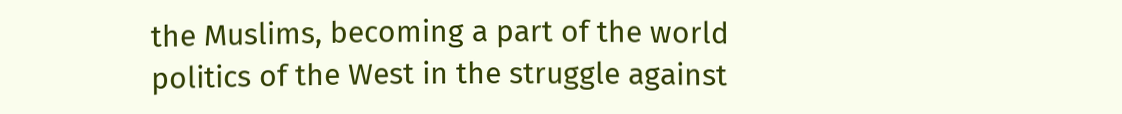the Muslims, becoming a part of the world politics of the West in the struggle against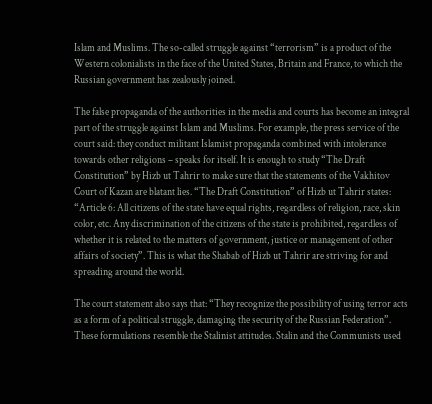Islam and Muslims. The so-called struggle against “terrorism” is a product of the Western colonialists in the face of the United States, Britain and France, to which the Russian government has zealously joined.

The false propaganda of the authorities in the media and courts has become an integral part of the struggle against Islam and Muslims. For example, the press service of the court said: they conduct militant Islamist propaganda combined with intolerance towards other religions – speaks for itself. It is enough to study “The Draft Constitution” by Hizb ut Tahrir to make sure that the statements of the Vakhitov Court of Kazan are blatant lies. “The Draft Constitution” of Hizb ut Tahrir states: “Article 6: All citizens of the state have equal rights, regardless of religion, race, skin color, etc. Any discrimination of the citizens of the state is prohibited, regardless of whether it is related to the matters of government, justice or management of other affairs of society”. This is what the Shabab of Hizb ut Tahrir are striving for and spreading around the world.

The court statement also says that: “They recognize the possibility of using terror acts as a form of a political struggle, damaging the security of the Russian Federation”. These formulations resemble the Stalinist attitudes. Stalin and the Communists used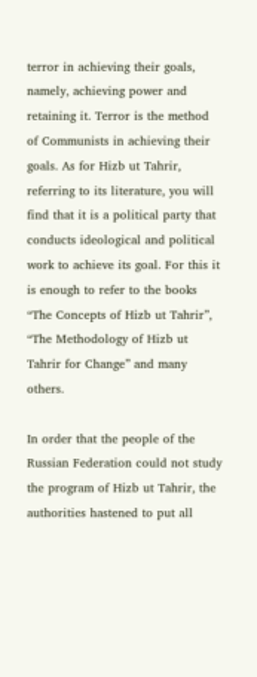terror in achieving their goals, namely, achieving power and retaining it. Terror is the method of Communists in achieving their goals. As for Hizb ut Tahrir, referring to its literature, you will find that it is a political party that conducts ideological and political work to achieve its goal. For this it is enough to refer to the books “The Concepts of Hizb ut Tahrir”, “The Methodology of Hizb ut Tahrir for Change” and many others.

In order that the people of the Russian Federation could not study the program of Hizb ut Tahrir, the authorities hastened to put all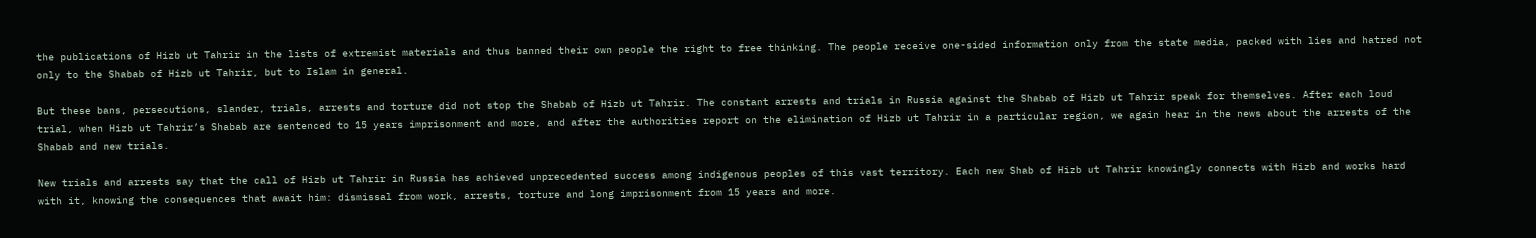the publications of Hizb ut Tahrir in the lists of extremist materials and thus banned their own people the right to free thinking. The people receive one-sided information only from the state media, packed with lies and hatred not only to the Shabab of Hizb ut Tahrir, but to Islam in general.

But these bans, persecutions, slander, trials, arrests and torture did not stop the Shabab of Hizb ut Tahrir. The constant arrests and trials in Russia against the Shabab of Hizb ut Tahrir speak for themselves. After each loud trial, when Hizb ut Tahrir’s Shabab are sentenced to 15 years imprisonment and more, and after the authorities report on the elimination of Hizb ut Tahrir in a particular region, we again hear in the news about the arrests of the Shabab and new trials.

New trials and arrests say that the call of Hizb ut Tahrir in Russia has achieved unprecedented success among indigenous peoples of this vast territory. Each new Shab of Hizb ut Tahrir knowingly connects with Hizb and works hard with it, knowing the consequences that await him: dismissal from work, arrests, torture and long imprisonment from 15 years and more.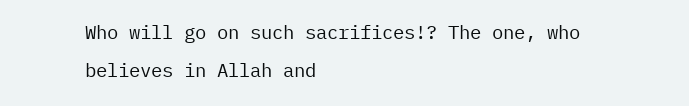Who will go on such sacrifices!? The one, who believes in Allah and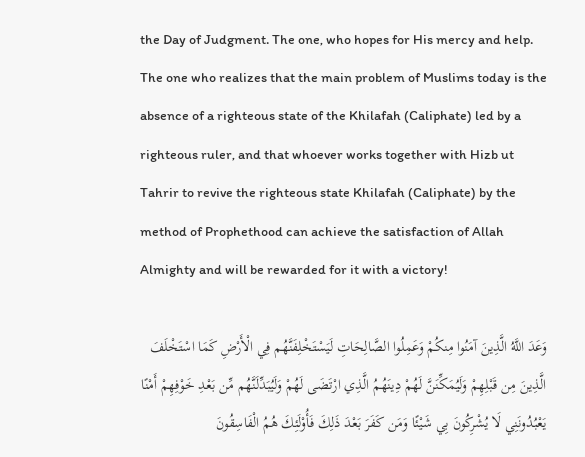the Day of Judgment. The one, who hopes for His mercy and help. The one who realizes that the main problem of Muslims today is the absence of a righteous state of the Khilafah (Caliphate) led by a righteous ruler, and that whoever works together with Hizb ut Tahrir to revive the righteous state Khilafah (Caliphate) by the method of Prophethood can achieve the satisfaction of Allah Almighty and will be rewarded for it with a victory!

وَعَدَ اللَّهُ الَّذِينَ آمَنُوا مِنكُمْ وَعَمِلُوا الصَّالِحَاتِ لَيَسْتَخْلِفَنَّهُم فِي الْأَرْضِ كَمَا اسْتَخْلَفَ الَّذِينَ مِن قَبْلِهِمْ وَلَيُمَكِّنَنَّ لَهُمْ دِينَهُمُ الَّذِي ارْتَضَى لَهُمْ وَلَيُبَدِّلَنَّهُم مِّن بَعْدِ خَوْفِهِمْ أَمْنًا يَعْبُدُونَنِي لَا يُشْرِكُونَ بِي شَيْئًا وَمَن كَفَرَ بَعْدَ ذَلِكَ فَأُوْلَئِكَ هُمُ الْفَاسِقُونَ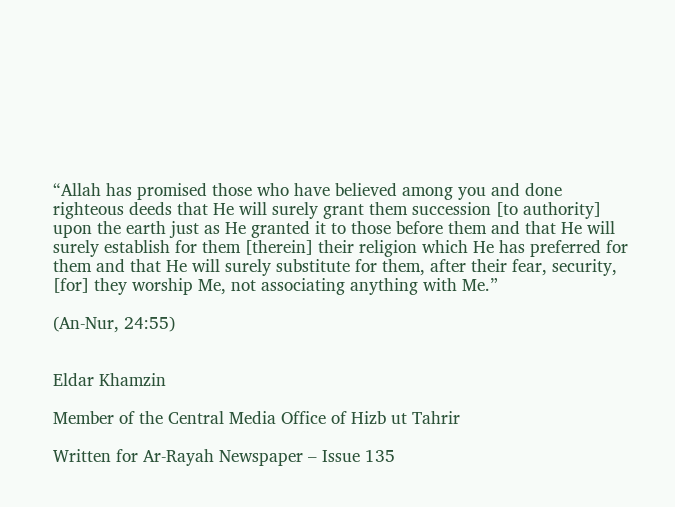“Allah has promised those who have believed among you and done righteous deeds that He will surely grant them succession [to authority] upon the earth just as He granted it to those before them and that He will surely establish for them [therein] their religion which He has preferred for them and that He will surely substitute for them, after their fear, security, [for] they worship Me, not associating anything with Me.”

(An-Nur, 24:55)


Eldar Khamzin

Member of the Central Media Office of Hizb ut Tahrir

Written for Ar-Rayah Newspaper – Issue 135